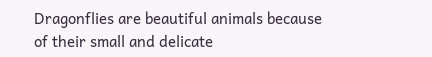Dragonflies are beautiful animals because of their small and delicate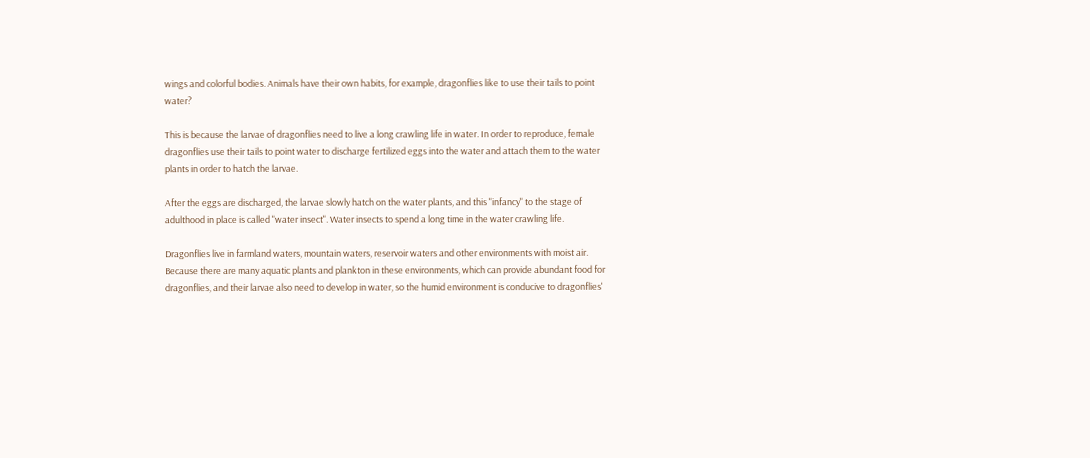wings and colorful bodies. Animals have their own habits, for example, dragonflies like to use their tails to point water?

This is because the larvae of dragonflies need to live a long crawling life in water. In order to reproduce, female dragonflies use their tails to point water to discharge fertilized eggs into the water and attach them to the water plants in order to hatch the larvae.

After the eggs are discharged, the larvae slowly hatch on the water plants, and this "infancy" to the stage of adulthood in place is called "water insect". Water insects to spend a long time in the water crawling life.

Dragonflies live in farmland waters, mountain waters, reservoir waters and other environments with moist air. Because there are many aquatic plants and plankton in these environments, which can provide abundant food for dragonflies, and their larvae also need to develop in water, so the humid environment is conducive to dragonflies'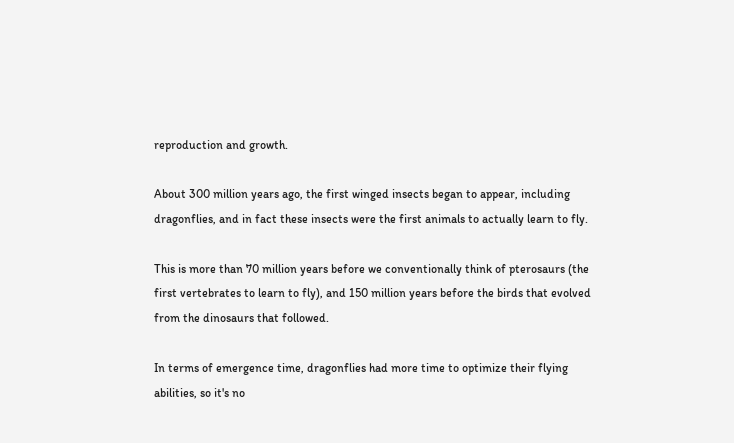reproduction and growth.

About 300 million years ago, the first winged insects began to appear, including dragonflies, and in fact these insects were the first animals to actually learn to fly.

This is more than 70 million years before we conventionally think of pterosaurs (the first vertebrates to learn to fly), and 150 million years before the birds that evolved from the dinosaurs that followed.

In terms of emergence time, dragonflies had more time to optimize their flying abilities, so it's no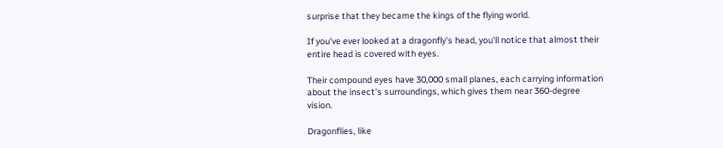surprise that they became the kings of the flying world.

If you've ever looked at a dragonfly's head, you'll notice that almost their entire head is covered with eyes.

Their compound eyes have 30,000 small planes, each carrying information about the insect's surroundings, which gives them near 360-degree vision.

Dragonflies, like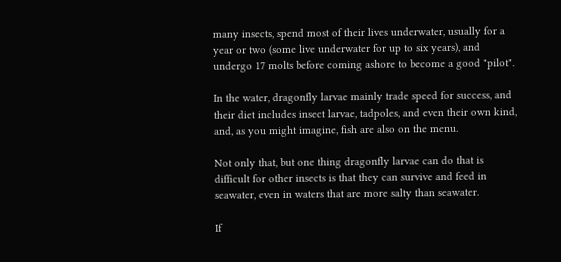many insects, spend most of their lives underwater, usually for a year or two (some live underwater for up to six years), and undergo 17 molts before coming ashore to become a good "pilot".

In the water, dragonfly larvae mainly trade speed for success, and their diet includes insect larvae, tadpoles, and even their own kind, and, as you might imagine, fish are also on the menu.

Not only that, but one thing dragonfly larvae can do that is difficult for other insects is that they can survive and feed in seawater, even in waters that are more salty than seawater.

If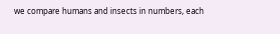we compare humans and insects in numbers, each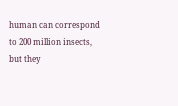human can correspond to 200 million insects, but they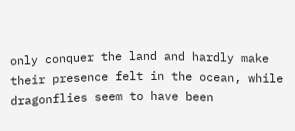only conquer the land and hardly make their presence felt in the ocean, while dragonflies seem to have been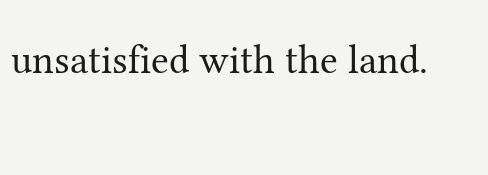unsatisfied with the land.